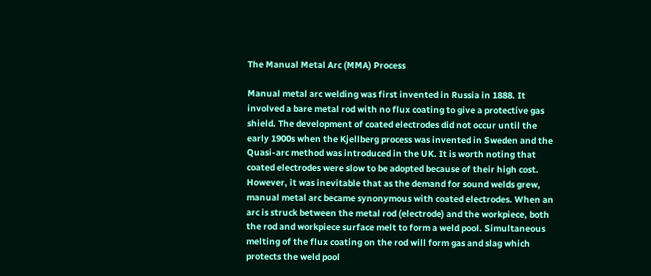The Manual Metal Arc (MMA) Process

Manual metal arc welding was first invented in Russia in 1888. It involved a bare metal rod with no flux coating to give a protective gas shield. The development of coated electrodes did not occur until the early 1900s when the Kjellberg process was invented in Sweden and the Quasi-arc method was introduced in the UK. It is worth noting that coated electrodes were slow to be adopted because of their high cost. However, it was inevitable that as the demand for sound welds grew, manual metal arc became synonymous with coated electrodes. When an arc is struck between the metal rod (electrode) and the workpiece, both the rod and workpiece surface melt to form a weld pool. Simultaneous melting of the flux coating on the rod will form gas and slag which protects the weld pool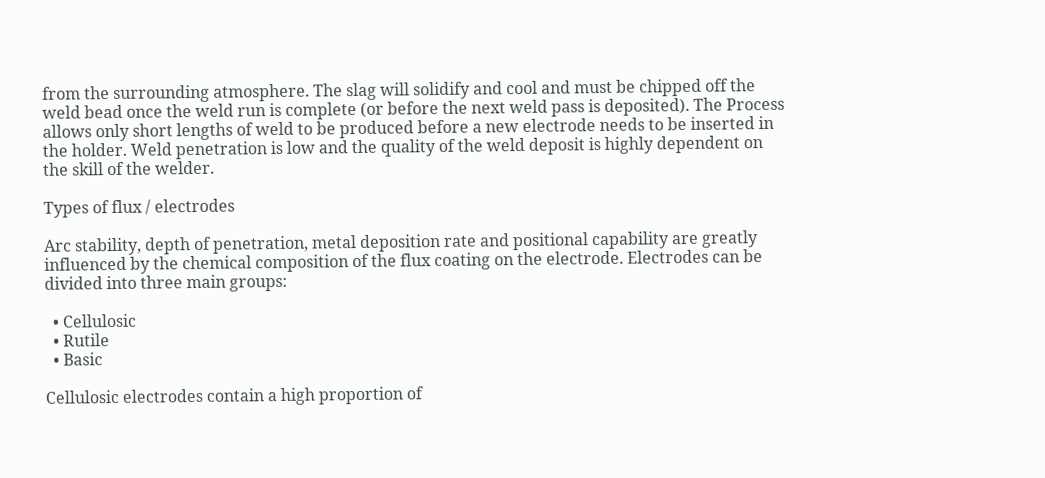from the surrounding atmosphere. The slag will solidify and cool and must be chipped off the weld bead once the weld run is complete (or before the next weld pass is deposited). The Process allows only short lengths of weld to be produced before a new electrode needs to be inserted in the holder. Weld penetration is low and the quality of the weld deposit is highly dependent on the skill of the welder.

Types of flux / electrodes

Arc stability, depth of penetration, metal deposition rate and positional capability are greatly influenced by the chemical composition of the flux coating on the electrode. Electrodes can be divided into three main groups:

  • Cellulosic
  • Rutile
  • Basic

Cellulosic electrodes contain a high proportion of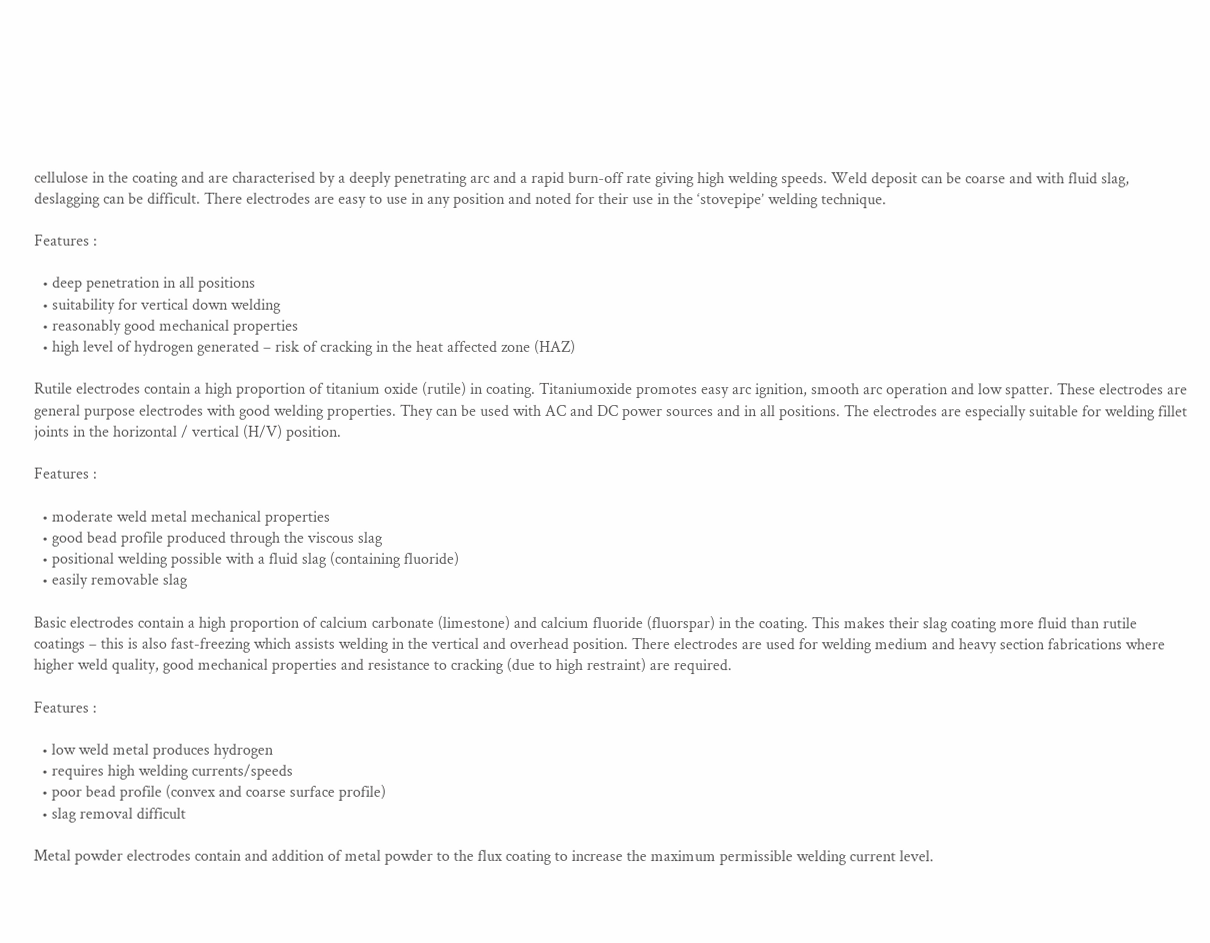cellulose in the coating and are characterised by a deeply penetrating arc and a rapid burn-off rate giving high welding speeds. Weld deposit can be coarse and with fluid slag, deslagging can be difficult. There electrodes are easy to use in any position and noted for their use in the ‘stovepipe’ welding technique.

Features :

  • deep penetration in all positions
  • suitability for vertical down welding
  • reasonably good mechanical properties
  • high level of hydrogen generated – risk of cracking in the heat affected zone (HAZ)

Rutile electrodes contain a high proportion of titanium oxide (rutile) in coating. Titaniumoxide promotes easy arc ignition, smooth arc operation and low spatter. These electrodes are general purpose electrodes with good welding properties. They can be used with AC and DC power sources and in all positions. The electrodes are especially suitable for welding fillet joints in the horizontal / vertical (H/V) position.

Features :

  • moderate weld metal mechanical properties
  • good bead profile produced through the viscous slag
  • positional welding possible with a fluid slag (containing fluoride)
  • easily removable slag

Basic electrodes contain a high proportion of calcium carbonate (limestone) and calcium fluoride (fluorspar) in the coating. This makes their slag coating more fluid than rutile coatings – this is also fast-freezing which assists welding in the vertical and overhead position. There electrodes are used for welding medium and heavy section fabrications where higher weld quality, good mechanical properties and resistance to cracking (due to high restraint) are required.

Features :

  • low weld metal produces hydrogen
  • requires high welding currents/speeds
  • poor bead profile (convex and coarse surface profile)
  • slag removal difficult

Metal powder electrodes contain and addition of metal powder to the flux coating to increase the maximum permissible welding current level.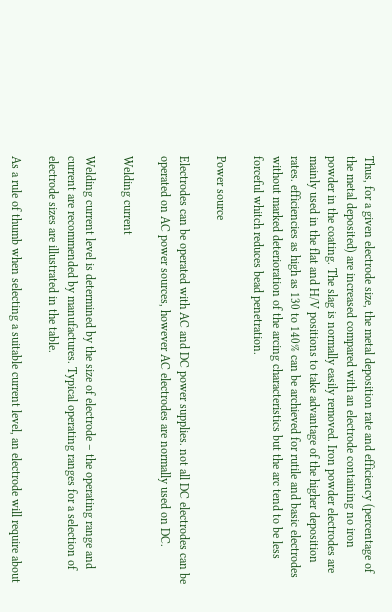Thus, for a given electrode size, the metal deposition rate and efficiency (percentage of the metal deposited) are increased compared with an electrode containing no iron powder in the coating. The slag is normally easily removed. Iron powder electrodes are mainly used in the flat and H/V positions to take advantage of the higher deposition rates. efficiencies as high as 130 to 140% can be archieved for rutile and basic electrodes without marked deterioration of the arcing characteristics but the arc tend to be less forceful whitch reduces bead penetration.

Power source

Electrodes can be operated with AC and DC power supplies. not all DC electrodes can be operated on AC power sources, however AC electrodes are normally used on DC.

Welding current

Welding current level is determined by the size of electrode – the operating range and current are recommended by manufactures. Typical operating ranges for a selection of electrode sizes are illustrated in the table.

As a rule of thumb when selecting a suitable current level, an electrode will require about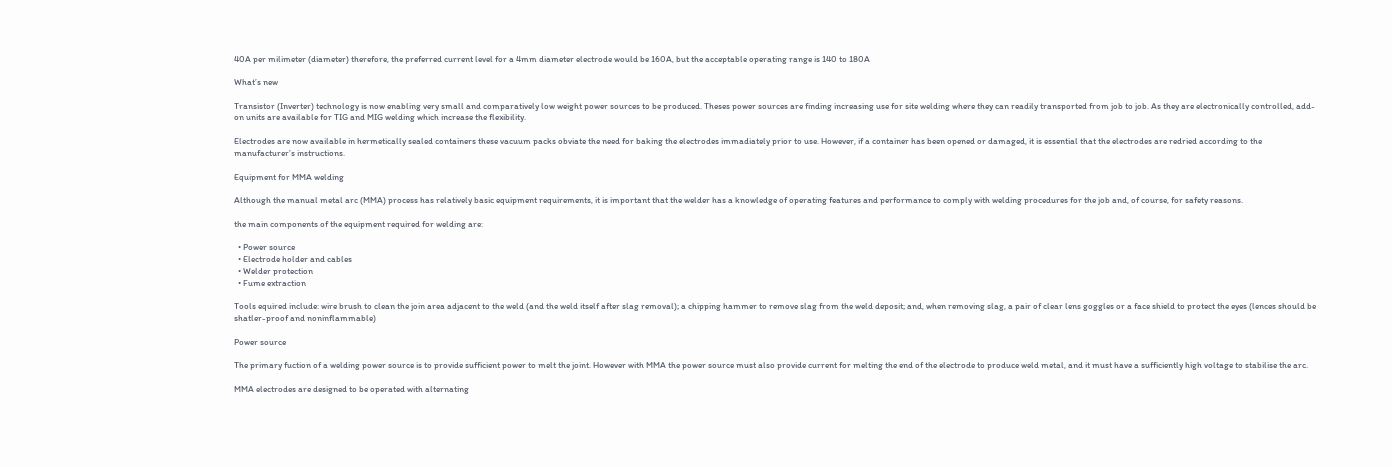40A per milimeter (diameter) therefore, the preferred current level for a 4mm diameter electrode would be 160A, but the acceptable operating range is 140 to 180A

What’s new

Transistor (Inverter) technology is now enabling very small and comparatively low weight power sources to be produced. Theses power sources are finding increasing use for site welding where they can readily transported from job to job. As they are electronically controlled, add-on units are available for TIG and MIG welding which increase the flexibility.

Electrodes are now available in hermetically sealed containers these vacuum packs obviate the need for baking the electrodes immadiately prior to use. However, if a container has been opened or damaged, it is essential that the electrodes are redried according to the manufacturer’s instructions.

Equipment for MMA welding

Although the manual metal arc (MMA) process has relatively basic equipment requirements, it is important that the welder has a knowledge of operating features and performance to comply with welding procedures for the job and, of course, for safety reasons.

the main components of the equipment required for welding are:

  • Power source
  • Electrode holder and cables
  • Welder protection
  • Fume extraction

Tools equired include: wire brush to clean the join area adjacent to the weld (and the weld itself after slag removal); a chipping hammer to remove slag from the weld deposit; and, when removing slag, a pair of clear lens goggles or a face shield to protect the eyes (lences should be shatler-proof and noninflammable)

Power source

The primary fuction of a welding power source is to provide sufficient power to melt the joint. However with MMA the power source must also provide current for melting the end of the electrode to produce weld metal, and it must have a sufficiently high voltage to stabilise the arc.

MMA electrodes are designed to be operated with alternating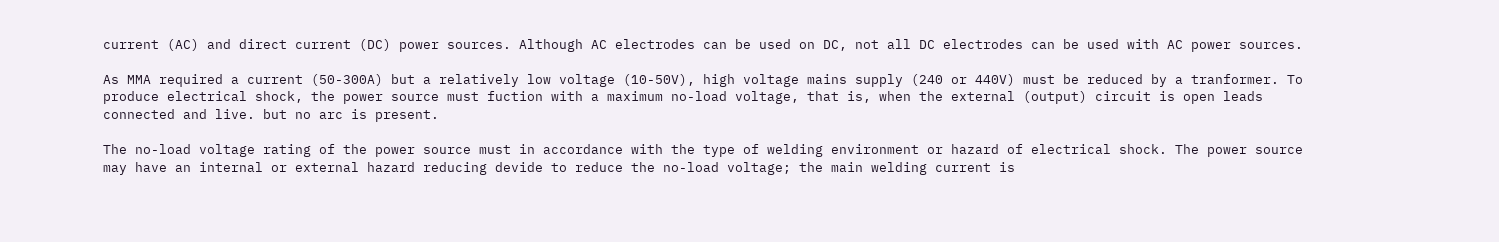current (AC) and direct current (DC) power sources. Although AC electrodes can be used on DC, not all DC electrodes can be used with AC power sources.

As MMA required a current (50-300A) but a relatively low voltage (10-50V), high voltage mains supply (240 or 440V) must be reduced by a tranformer. To produce electrical shock, the power source must fuction with a maximum no-load voltage, that is, when the external (output) circuit is open leads connected and live. but no arc is present.

The no-load voltage rating of the power source must in accordance with the type of welding environment or hazard of electrical shock. The power source may have an internal or external hazard reducing devide to reduce the no-load voltage; the main welding current is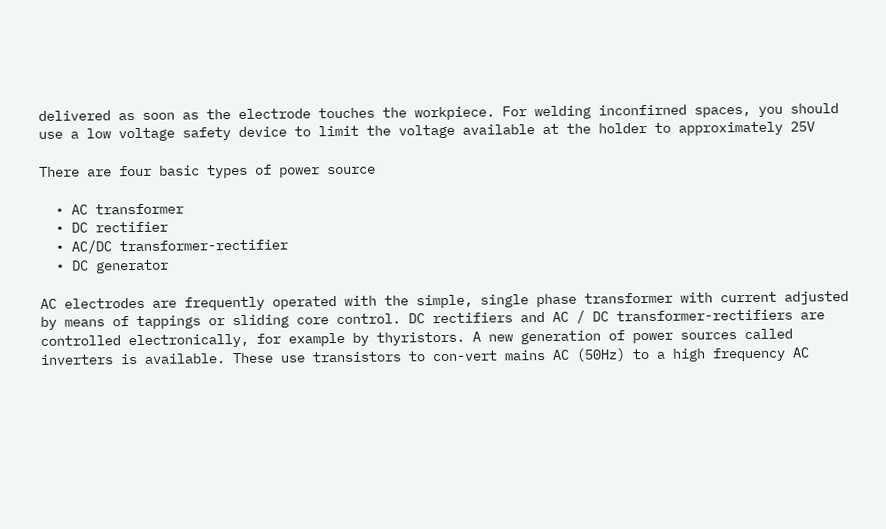delivered as soon as the electrode touches the workpiece. For welding inconfirned spaces, you should use a low voltage safety device to limit the voltage available at the holder to approximately 25V

There are four basic types of power source

  • AC transformer
  • DC rectifier
  • AC/DC transformer-rectifier
  • DC generator

AC electrodes are frequently operated with the simple, single phase transformer with current adjusted by means of tappings or sliding core control. DC rectifiers and AC / DC transformer-rectifiers are controlled electronically, for example by thyristors. A new generation of power sources called inverters is available. These use transistors to con-vert mains AC (50Hz) to a high frequency AC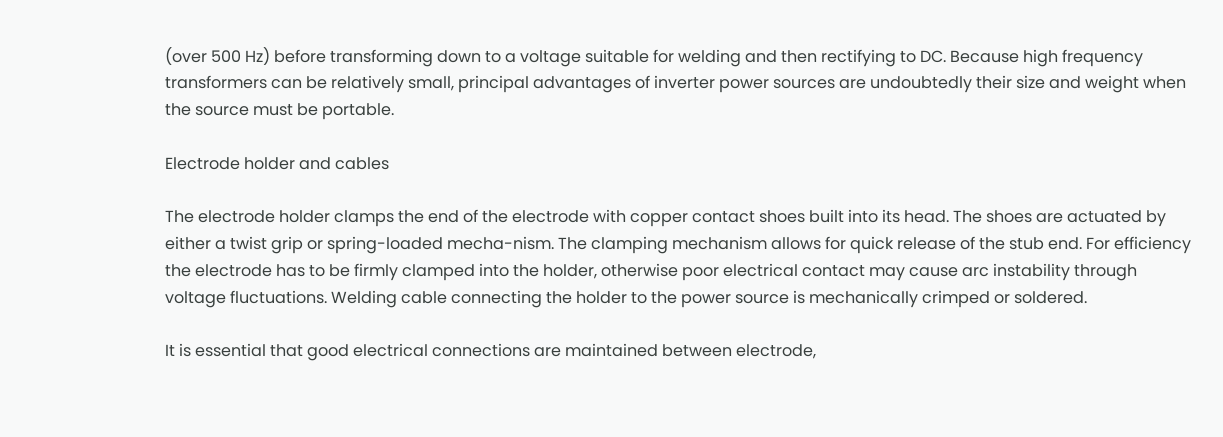(over 500 Hz) before transforming down to a voltage suitable for welding and then rectifying to DC. Because high frequency transformers can be relatively small, principal advantages of inverter power sources are undoubtedly their size and weight when the source must be portable.

Electrode holder and cables

The electrode holder clamps the end of the electrode with copper contact shoes built into its head. The shoes are actuated by either a twist grip or spring-loaded mecha-nism. The clamping mechanism allows for quick release of the stub end. For efficiency the electrode has to be firmly clamped into the holder, otherwise poor electrical contact may cause arc instability through voltage fluctuations. Welding cable connecting the holder to the power source is mechanically crimped or soldered.

It is essential that good electrical connections are maintained between electrode,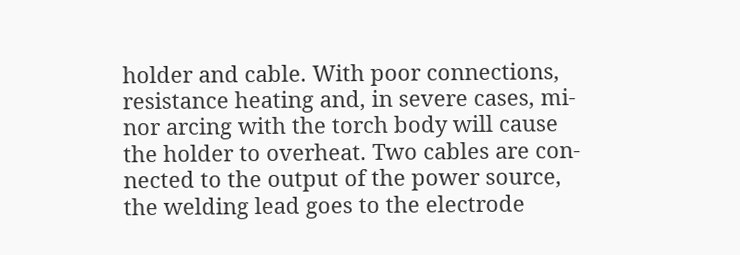holder and cable. With poor connections, resistance heating and, in severe cases, mi-nor arcing with the torch body will cause the holder to overheat. Two cables are con-nected to the output of the power source, the welding lead goes to the electrode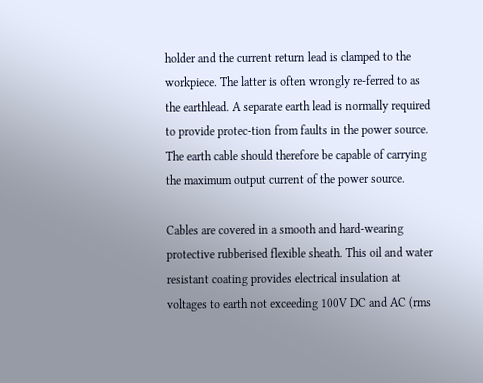holder and the current return lead is clamped to the workpiece. The latter is often wrongly re-ferred to as the earthlead. A separate earth lead is normally required to provide protec-tion from faults in the power source. The earth cable should therefore be capable of carrying the maximum output current of the power source.

Cables are covered in a smooth and hard-wearing protective rubberised flexible sheath. This oil and water resistant coating provides electrical insulation at voltages to earth not exceeding 100V DC and AC (rms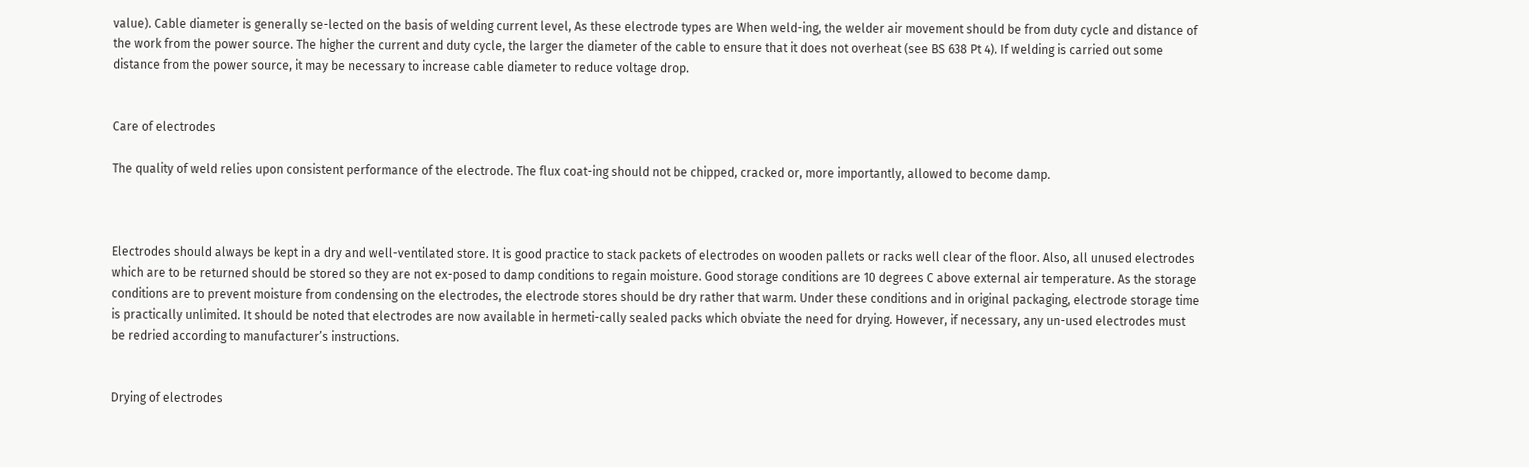value). Cable diameter is generally se-lected on the basis of welding current level, As these electrode types are When weld-ing, the welder air movement should be from duty cycle and distance of the work from the power source. The higher the current and duty cycle, the larger the diameter of the cable to ensure that it does not overheat (see BS 638 Pt 4). If welding is carried out some distance from the power source, it may be necessary to increase cable diameter to reduce voltage drop.


Care of electrodes

The quality of weld relies upon consistent performance of the electrode. The flux coat-ing should not be chipped, cracked or, more importantly, allowed to become damp.



Electrodes should always be kept in a dry and well-ventilated store. It is good practice to stack packets of electrodes on wooden pallets or racks well clear of the floor. Also, all unused electrodes which are to be returned should be stored so they are not ex-posed to damp conditions to regain moisture. Good storage conditions are 10 degrees C above external air temperature. As the storage conditions are to prevent moisture from condensing on the electrodes, the electrode stores should be dry rather that warm. Under these conditions and in original packaging, electrode storage time is practically unlimited. It should be noted that electrodes are now available in hermeti-cally sealed packs which obviate the need for drying. However, if necessary, any un-used electrodes must be redried according to manufacturer’s instructions.


Drying of electrodes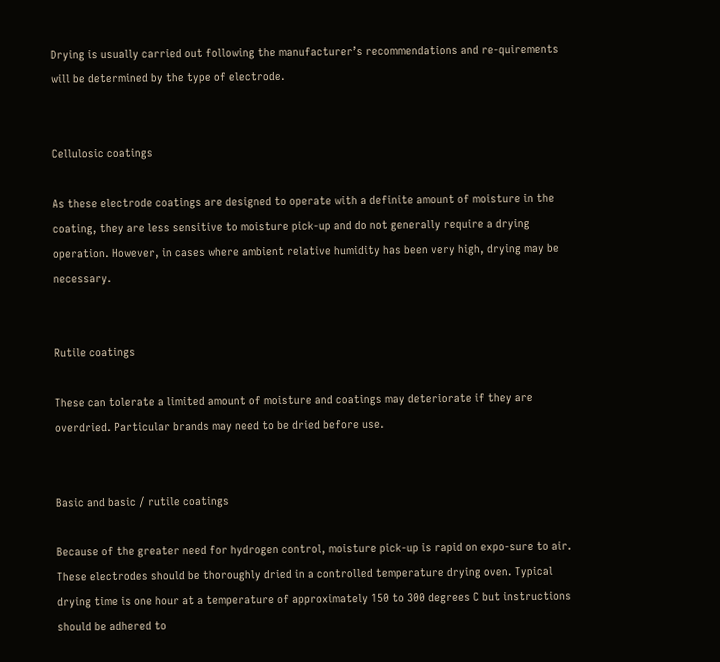Drying is usually carried out following the manufacturer’s recommendations and re-quirements will be determined by the type of electrode.


Cellulosic coatings

As these electrode coatings are designed to operate with a definite amount of moisture in the coating, they are less sensitive to moisture pick-up and do not generally require a drying operation. However, in cases where ambient relative humidity has been very high, drying may be necessary.


Rutile coatings

These can tolerate a limited amount of moisture and coatings may deteriorate if they are overdried. Particular brands may need to be dried before use.


Basic and basic / rutile coatings

Because of the greater need for hydrogen control, moisture pick-up is rapid on expo-sure to air. These electrodes should be thoroughly dried in a controlled temperature drying oven. Typical drying time is one hour at a temperature of approximately 150 to 300 degrees C but instructions should be adhered to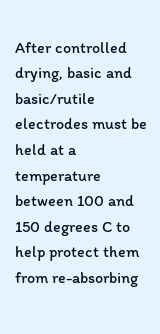After controlled drying, basic and basic/rutile electrodes must be held at a temperature between 100 and 150 degrees C to help protect them from re-absorbing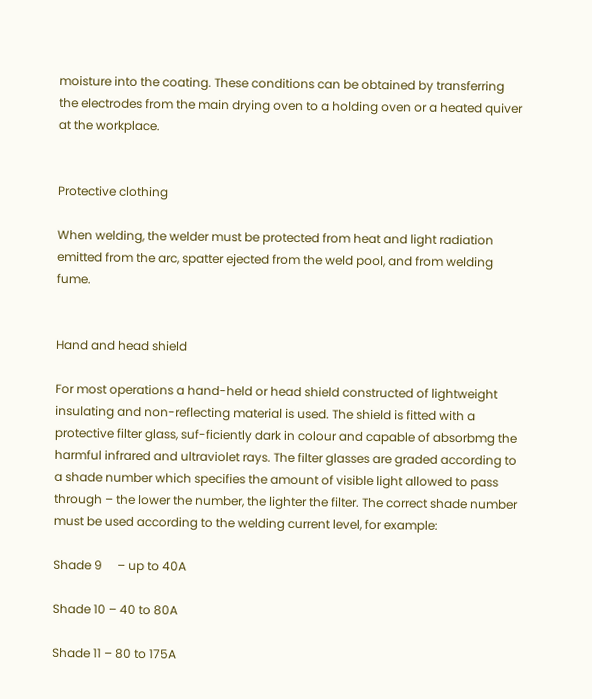moisture into the coating. These conditions can be obtained by transferring the electrodes from the main drying oven to a holding oven or a heated quiver at the workplace.


Protective clothing

When welding, the welder must be protected from heat and light radiation emitted from the arc, spatter ejected from the weld pool, and from welding fume.


Hand and head shield

For most operations a hand-held or head shield constructed of lightweight insulating and non-reflecting material is used. The shield is fitted with a protective filter glass, suf-ficiently dark in colour and capable of absorbmg the harmful infrared and ultraviolet rays. The filter glasses are graded according to a shade number which specifies the amount of visible light allowed to pass through – the lower the number, the lighter the filter. The correct shade number must be used according to the welding current level, for example:

Shade 9     – up to 40A

Shade 10 – 40 to 80A

Shade 11 – 80 to 175A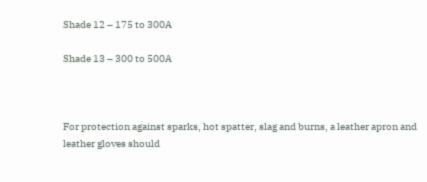Shade 12 – 175 to 300A

Shade 13 – 300 to 500A



For protection against sparks, hot spatter, slag and burns, a leather apron and leather gloves should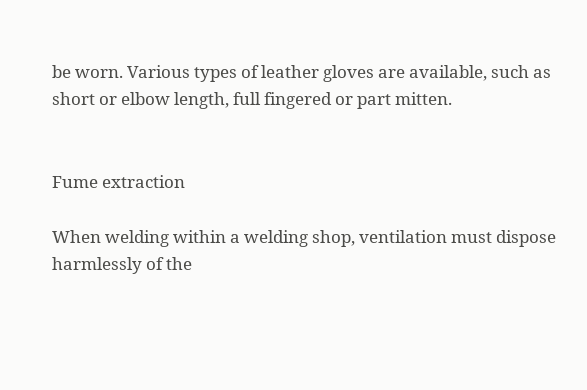be worn. Various types of leather gloves are available, such as short or elbow length, full fingered or part mitten.


Fume extraction

When welding within a welding shop, ventilation must dispose harmlessly of the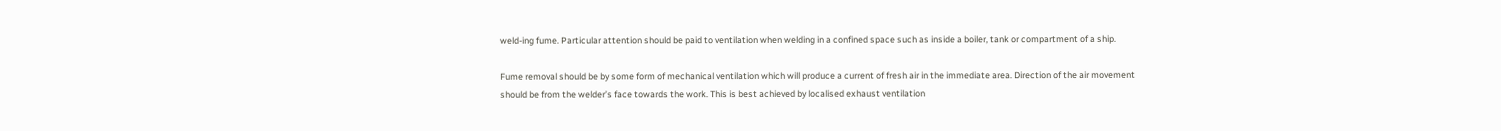weld-ing fume. Particular attention should be paid to ventilation when welding in a confined space such as inside a boiler, tank or compartment of a ship.

Fume removal should be by some form of mechanical ventilation which will produce a current of fresh air in the immediate area. Direction of the air movement should be from the welder’s face towards the work. This is best achieved by localised exhaust ventilation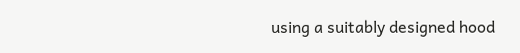using a suitably designed hood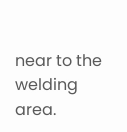near to the welding area.